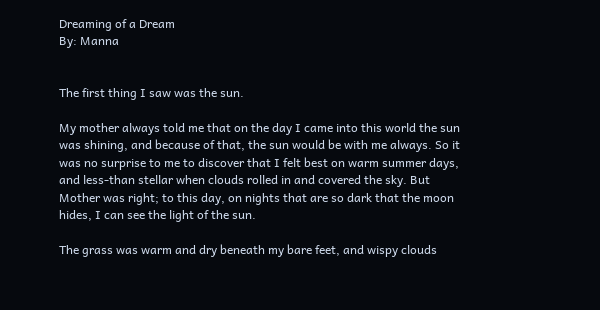Dreaming of a Dream
By: Manna


The first thing I saw was the sun.

My mother always told me that on the day I came into this world the sun was shining, and because of that, the sun would be with me always. So it was no surprise to me to discover that I felt best on warm summer days, and less-than stellar when clouds rolled in and covered the sky. But Mother was right; to this day, on nights that are so dark that the moon hides, I can see the light of the sun.

The grass was warm and dry beneath my bare feet, and wispy clouds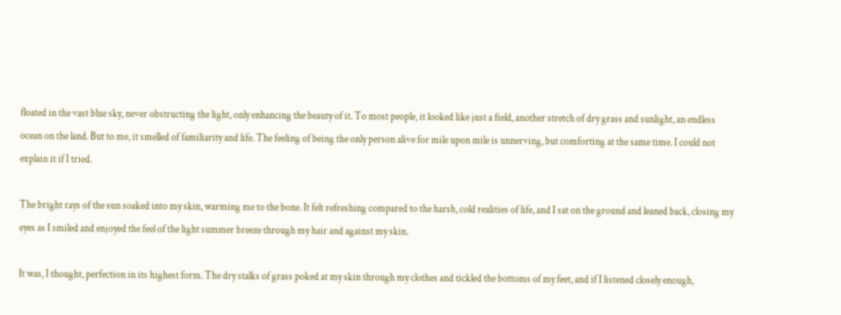floated in the vast blue sky, never obstructing the light, only enhancing the beauty of it. To most people, it looked like just a field, another stretch of dry grass and sunlight, an endless ocean on the land. But to me, it smelled of familiarity and life. The feeling of being the only person alive for mile upon mile is unnerving, but comforting at the same time. I could not explain it if I tried.

The bright rays of the sun soaked into my skin, warming me to the bone. It felt refreshing compared to the harsh, cold realities of life, and I sat on the ground and leaned back, closing my eyes as I smiled and enjoyed the feel of the light summer breeze through my hair and against my skin.

It was, I thought, perfection in its highest form. The dry stalks of grass poked at my skin through my clothes and tickled the bottoms of my feet, and if I listened closely enough,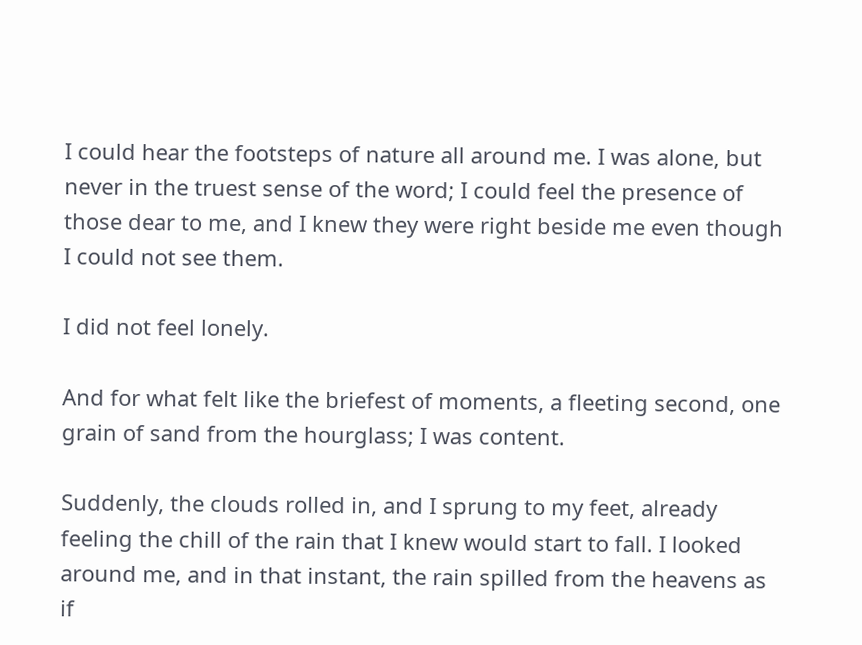I could hear the footsteps of nature all around me. I was alone, but never in the truest sense of the word; I could feel the presence of those dear to me, and I knew they were right beside me even though I could not see them.

I did not feel lonely.

And for what felt like the briefest of moments, a fleeting second, one grain of sand from the hourglass; I was content.

Suddenly, the clouds rolled in, and I sprung to my feet, already feeling the chill of the rain that I knew would start to fall. I looked around me, and in that instant, the rain spilled from the heavens as if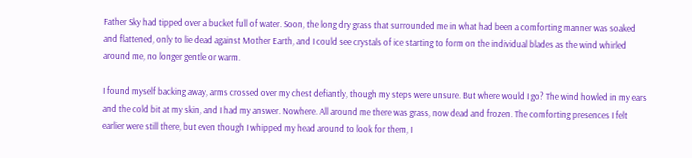Father Sky had tipped over a bucket full of water. Soon, the long dry grass that surrounded me in what had been a comforting manner was soaked and flattened, only to lie dead against Mother Earth, and I could see crystals of ice starting to form on the individual blades as the wind whirled around me, no longer gentle or warm.

I found myself backing away, arms crossed over my chest defiantly, though my steps were unsure. But where would I go? The wind howled in my ears and the cold bit at my skin, and I had my answer. Nowhere. All around me there was grass, now dead and frozen. The comforting presences I felt earlier were still there, but even though I whipped my head around to look for them, I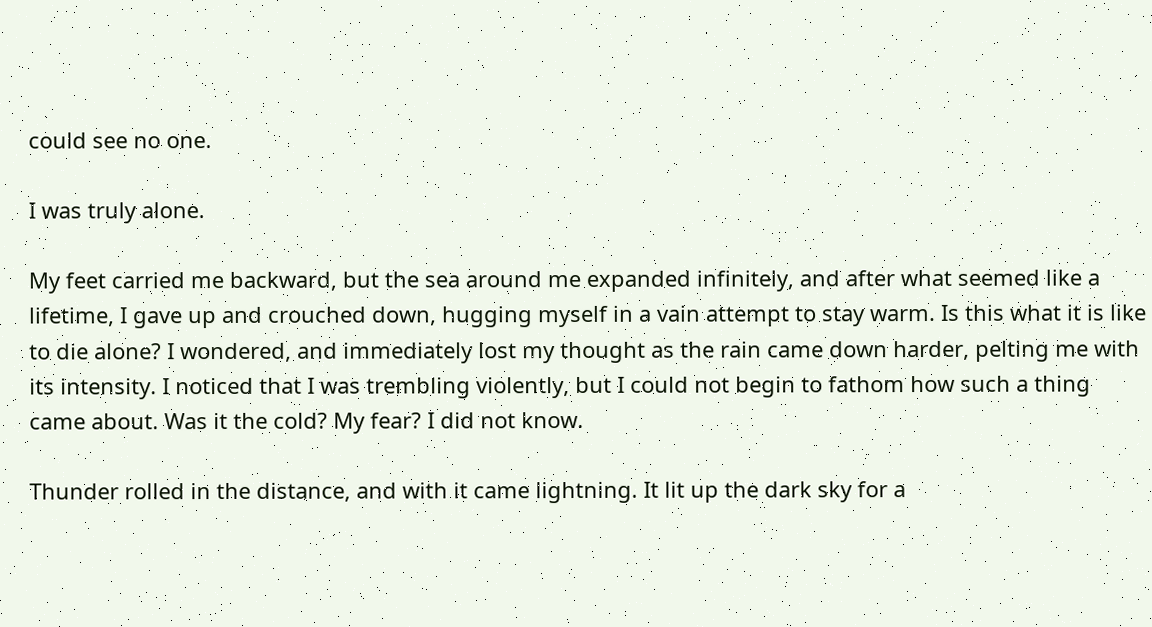could see no one.

I was truly alone.

My feet carried me backward, but the sea around me expanded infinitely, and after what seemed like a lifetime, I gave up and crouched down, hugging myself in a vain attempt to stay warm. Is this what it is like to die alone? I wondered, and immediately lost my thought as the rain came down harder, pelting me with its intensity. I noticed that I was trembling violently, but I could not begin to fathom how such a thing came about. Was it the cold? My fear? I did not know.

Thunder rolled in the distance, and with it came lightning. It lit up the dark sky for a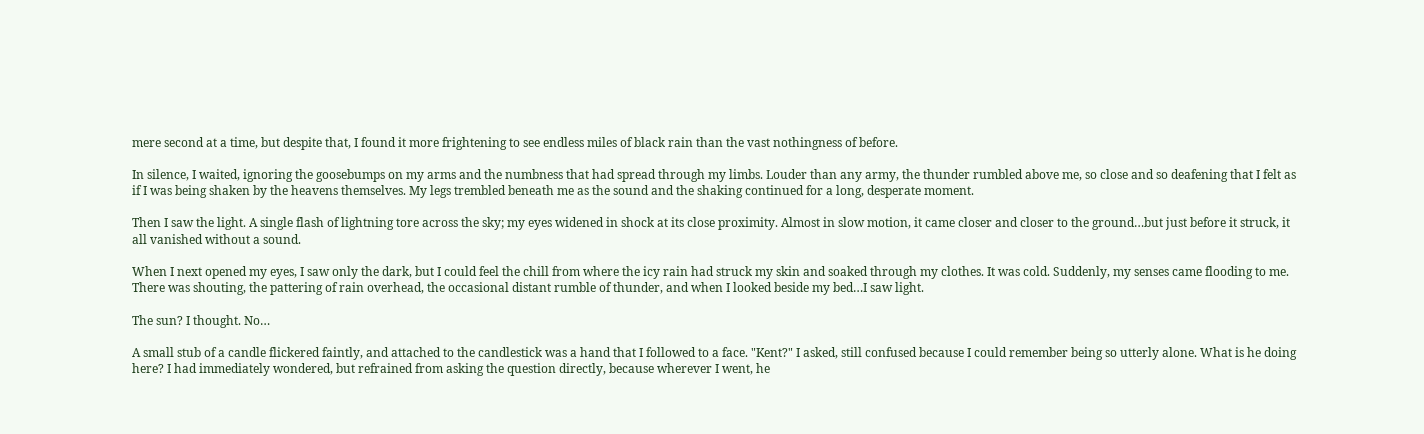mere second at a time, but despite that, I found it more frightening to see endless miles of black rain than the vast nothingness of before.

In silence, I waited, ignoring the goosebumps on my arms and the numbness that had spread through my limbs. Louder than any army, the thunder rumbled above me, so close and so deafening that I felt as if I was being shaken by the heavens themselves. My legs trembled beneath me as the sound and the shaking continued for a long, desperate moment.

Then I saw the light. A single flash of lightning tore across the sky; my eyes widened in shock at its close proximity. Almost in slow motion, it came closer and closer to the ground…but just before it struck, it all vanished without a sound.

When I next opened my eyes, I saw only the dark, but I could feel the chill from where the icy rain had struck my skin and soaked through my clothes. It was cold. Suddenly, my senses came flooding to me. There was shouting, the pattering of rain overhead, the occasional distant rumble of thunder, and when I looked beside my bed…I saw light.

The sun? I thought. No…

A small stub of a candle flickered faintly, and attached to the candlestick was a hand that I followed to a face. "Kent?" I asked, still confused because I could remember being so utterly alone. What is he doing here? I had immediately wondered, but refrained from asking the question directly, because wherever I went, he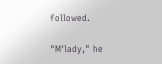followed.

"M'lady," he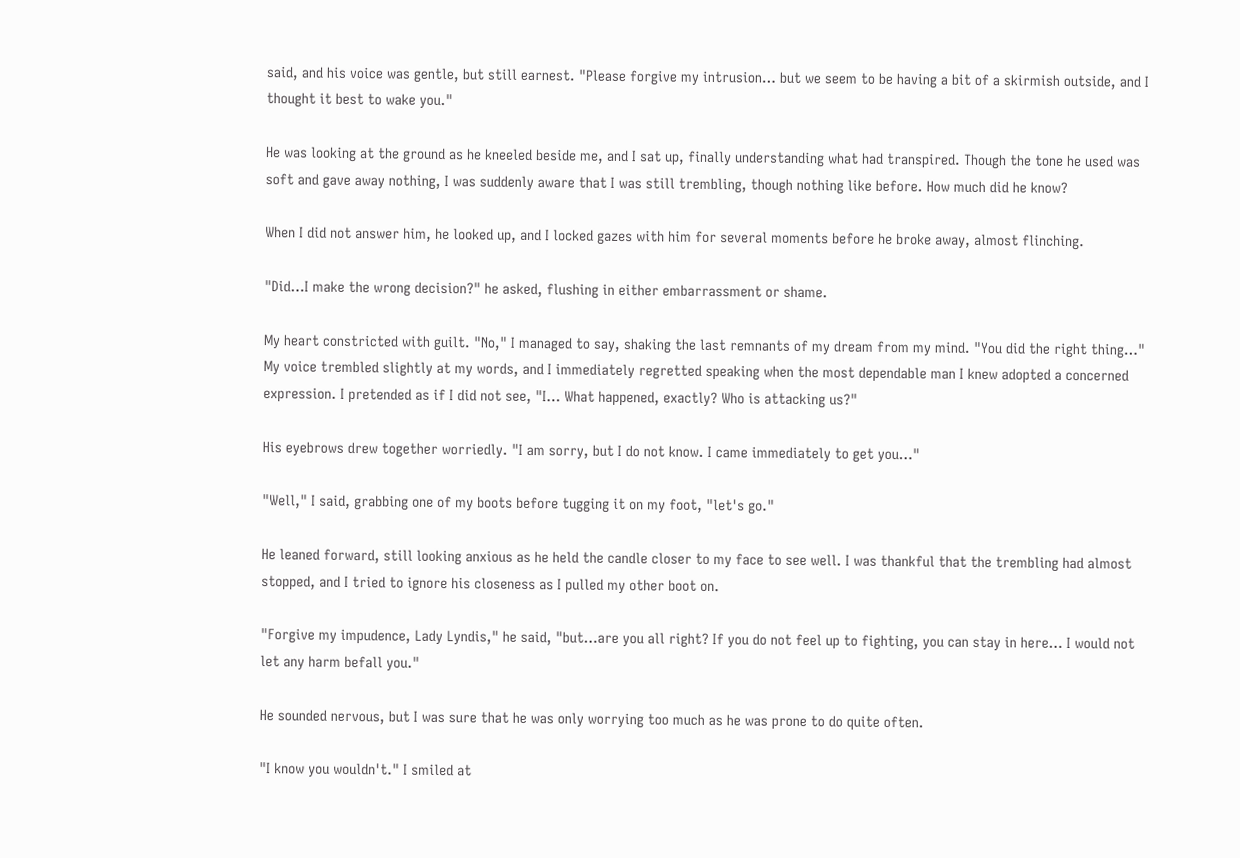said, and his voice was gentle, but still earnest. "Please forgive my intrusion… but we seem to be having a bit of a skirmish outside, and I thought it best to wake you."

He was looking at the ground as he kneeled beside me, and I sat up, finally understanding what had transpired. Though the tone he used was soft and gave away nothing, I was suddenly aware that I was still trembling, though nothing like before. How much did he know?

When I did not answer him, he looked up, and I locked gazes with him for several moments before he broke away, almost flinching.

"Did…I make the wrong decision?" he asked, flushing in either embarrassment or shame.

My heart constricted with guilt. "No," I managed to say, shaking the last remnants of my dream from my mind. "You did the right thing…" My voice trembled slightly at my words, and I immediately regretted speaking when the most dependable man I knew adopted a concerned expression. I pretended as if I did not see, "I… What happened, exactly? Who is attacking us?"

His eyebrows drew together worriedly. "I am sorry, but I do not know. I came immediately to get you…"

"Well," I said, grabbing one of my boots before tugging it on my foot, "let's go."

He leaned forward, still looking anxious as he held the candle closer to my face to see well. I was thankful that the trembling had almost stopped, and I tried to ignore his closeness as I pulled my other boot on.

"Forgive my impudence, Lady Lyndis," he said, "but…are you all right? If you do not feel up to fighting, you can stay in here… I would not let any harm befall you."

He sounded nervous, but I was sure that he was only worrying too much as he was prone to do quite often.

"I know you wouldn't." I smiled at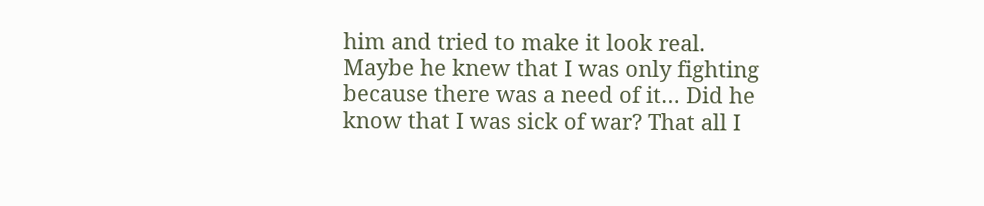him and tried to make it look real. Maybe he knew that I was only fighting because there was a need of it… Did he know that I was sick of war? That all I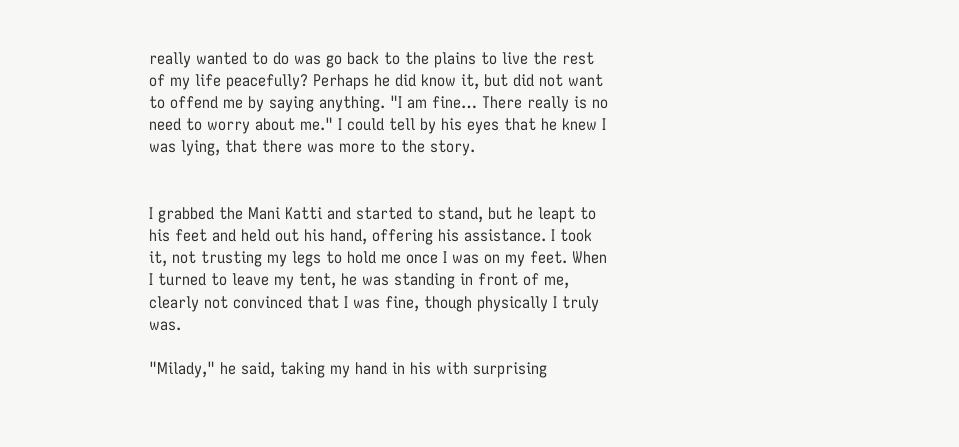really wanted to do was go back to the plains to live the rest of my life peacefully? Perhaps he did know it, but did not want to offend me by saying anything. "I am fine… There really is no need to worry about me." I could tell by his eyes that he knew I was lying, that there was more to the story.


I grabbed the Mani Katti and started to stand, but he leapt to his feet and held out his hand, offering his assistance. I took it, not trusting my legs to hold me once I was on my feet. When I turned to leave my tent, he was standing in front of me, clearly not convinced that I was fine, though physically I truly was.

"Milady," he said, taking my hand in his with surprising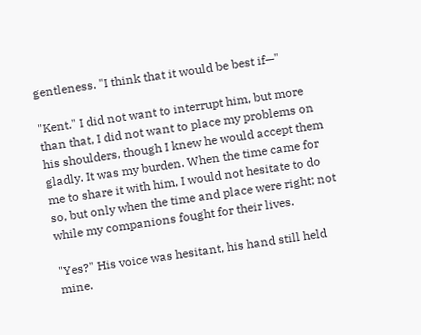gentleness. "I think that it would be best if—"

"Kent." I did not want to interrupt him, but more than that, I did not want to place my problems on his shoulders, though I knew he would accept them gladly. It was my burden. When the time came for me to share it with him, I would not hesitate to do so, but only when the time and place were right; not while my companions fought for their lives.

"Yes?" His voice was hesitant, his hand still held mine.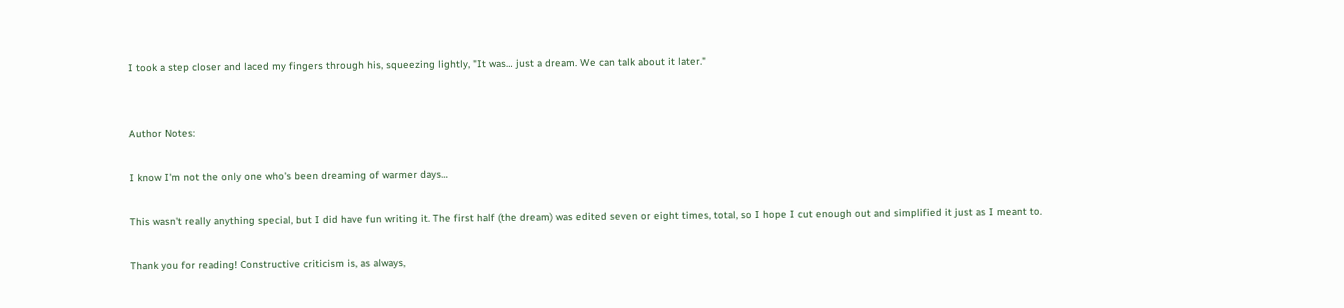I took a step closer and laced my fingers through his, squeezing lightly, "It was… just a dream. We can talk about it later."


Author Notes:

I know I'm not the only one who's been dreaming of warmer days…

This wasn't really anything special, but I did have fun writing it. The first half (the dream) was edited seven or eight times, total, so I hope I cut enough out and simplified it just as I meant to.

Thank you for reading! Constructive criticism is, as always,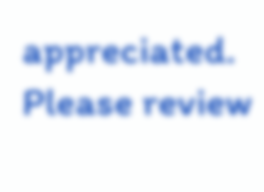appreciated. Please review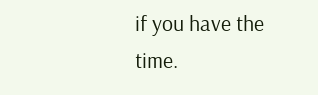if you have the time.